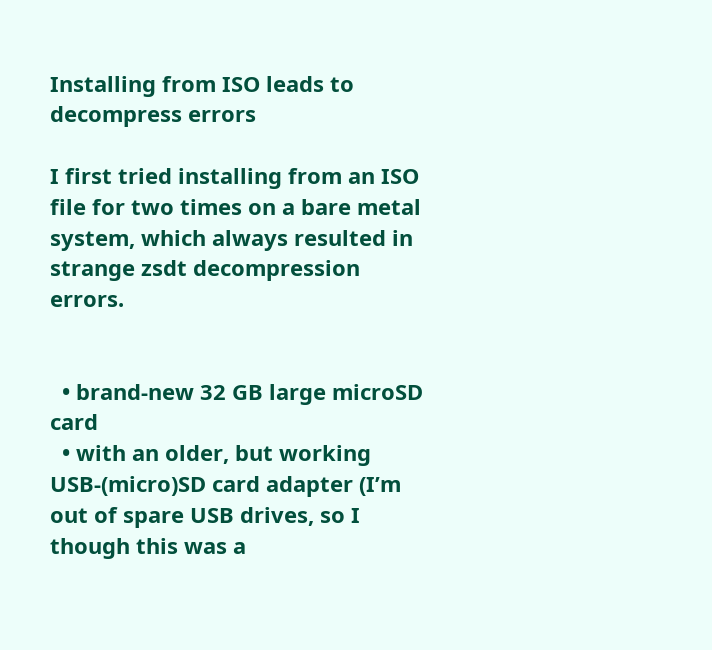Installing from ISO leads to decompress errors

I first tried installing from an ISO file for two times on a bare metal system, which always resulted in strange zsdt decompression errors.


  • brand-new 32 GB large microSD card
  • with an older, but working USB-(micro)SD card adapter (I’m out of spare USB drives, so I though this was a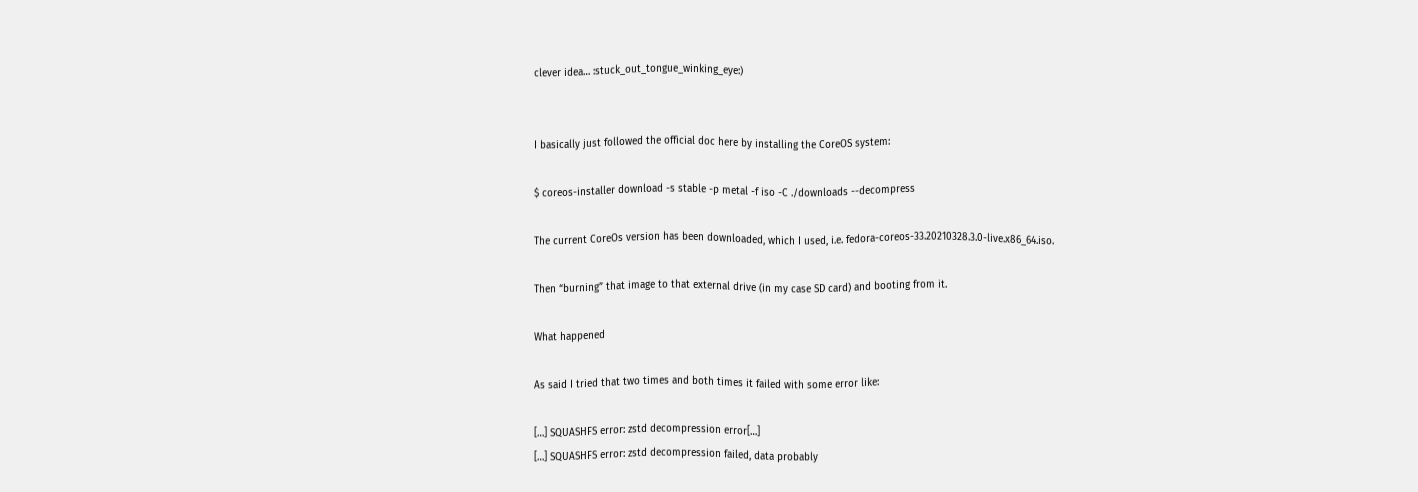clever idea… :stuck_out_tongue_winking_eye:)


I basically just followed the official doc here by installing the CoreOS system:

$ coreos-installer download -s stable -p metal -f iso -C ./downloads --decompress

The current CoreOs version has been downloaded, which I used, i.e. fedora-coreos-33.20210328.3.0-live.x86_64.iso.

Then “burning” that image to that external drive (in my case SD card) and booting from it.

What happened

As said I tried that two times and both times it failed with some error like:

[…] SQUASHFS error: zstd decompression error[…]
[…] SQUASHFS error: zstd decompression failed, data probably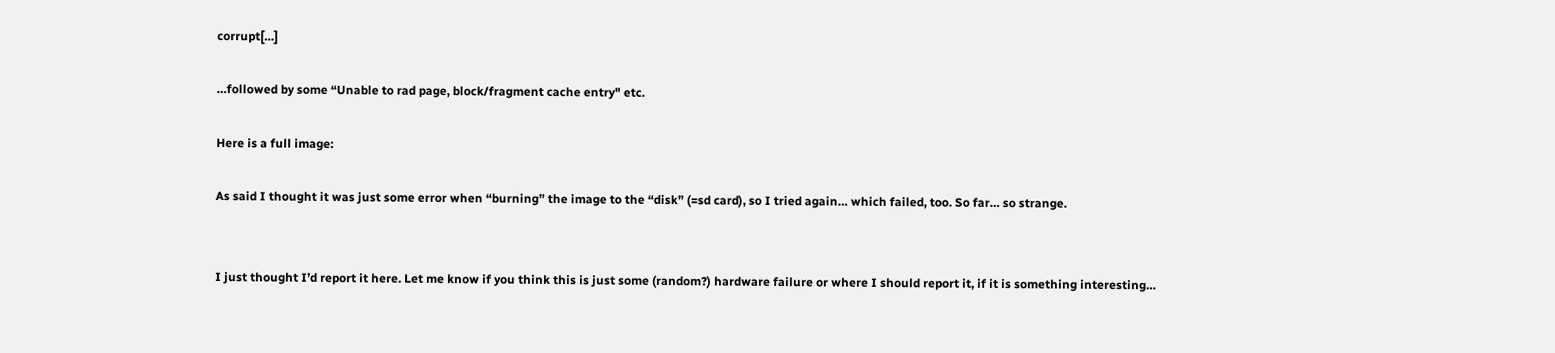corrupt[…]

…followed by some “Unable to rad page, block/fragment cache entry" etc.

Here is a full image:

As said I thought it was just some error when “burning” the image to the “disk” (=sd card), so I tried again… which failed, too. So far… so strange.


I just thought I’d report it here. Let me know if you think this is just some (random?) hardware failure or where I should report it, if it is something interesting…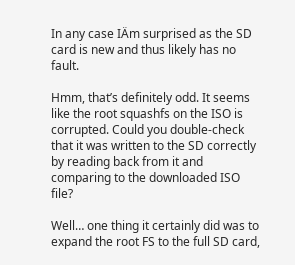In any case IÄm surprised as the SD card is new and thus likely has no fault.

Hmm, that’s definitely odd. It seems like the root squashfs on the ISO is corrupted. Could you double-check that it was written to the SD correctly by reading back from it and comparing to the downloaded ISO file?

Well… one thing it certainly did was to expand the root FS to the full SD card,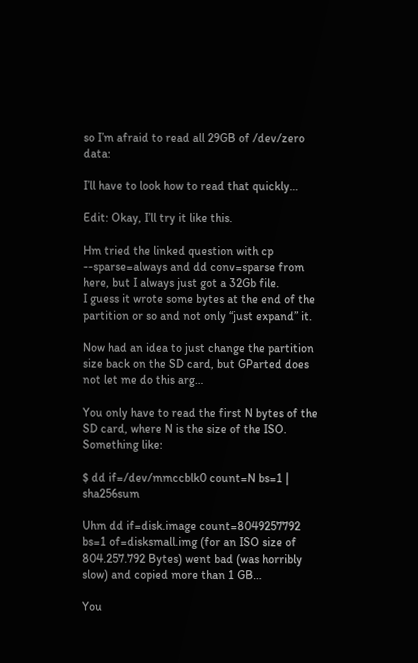so I’m afraid to read all 29GB of /dev/zero data:

I’ll have to look how to read that quickly…

Edit: Okay, I’ll try it like this.

Hm tried the linked question with cp --sparse=always and dd conv=sparse from here, but I always just got a 32Gb file.
I guess it wrote some bytes at the end of the partition or so and not only “just expand” it.

Now had an idea to just change the partition size back on the SD card, but GParted does not let me do this arg…

You only have to read the first N bytes of the SD card, where N is the size of the ISO. Something like:

$ dd if=/dev/mmccblk0 count=N bs=1 | sha256sum

Uhm dd if=disk.image count=8049257792 bs=1 of=disksmall.img (for an ISO size of 804.257.792 Bytes) went bad (was horribly slow) and copied more than 1 GB…

You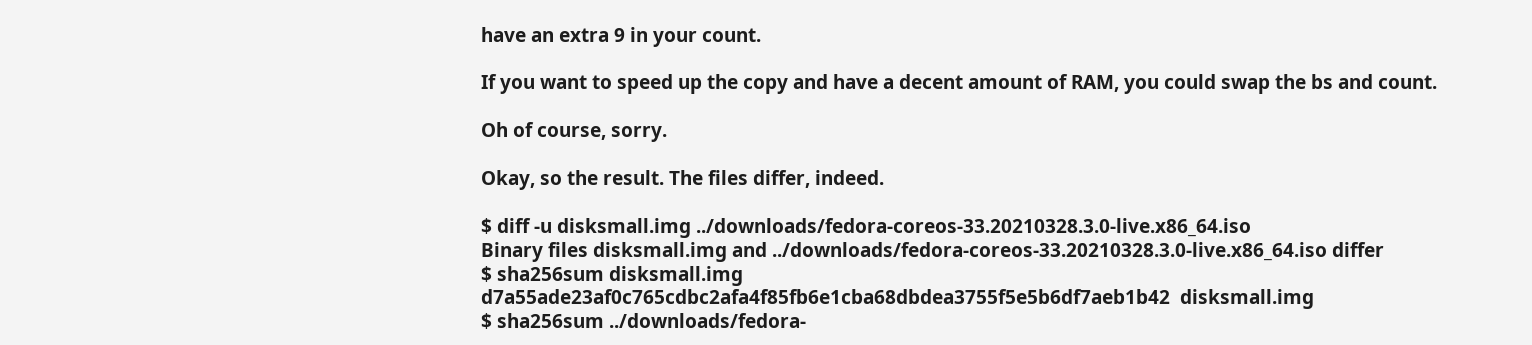have an extra 9 in your count.

If you want to speed up the copy and have a decent amount of RAM, you could swap the bs and count.

Oh of course, sorry.

Okay, so the result. The files differ, indeed.

$ diff -u disksmall.img ../downloads/fedora-coreos-33.20210328.3.0-live.x86_64.iso
Binary files disksmall.img and ../downloads/fedora-coreos-33.20210328.3.0-live.x86_64.iso differ
$ sha256sum disksmall.img
d7a55ade23af0c765cdbc2afa4f85fb6e1cba68dbdea3755f5e5b6df7aeb1b42  disksmall.img
$ sha256sum ../downloads/fedora-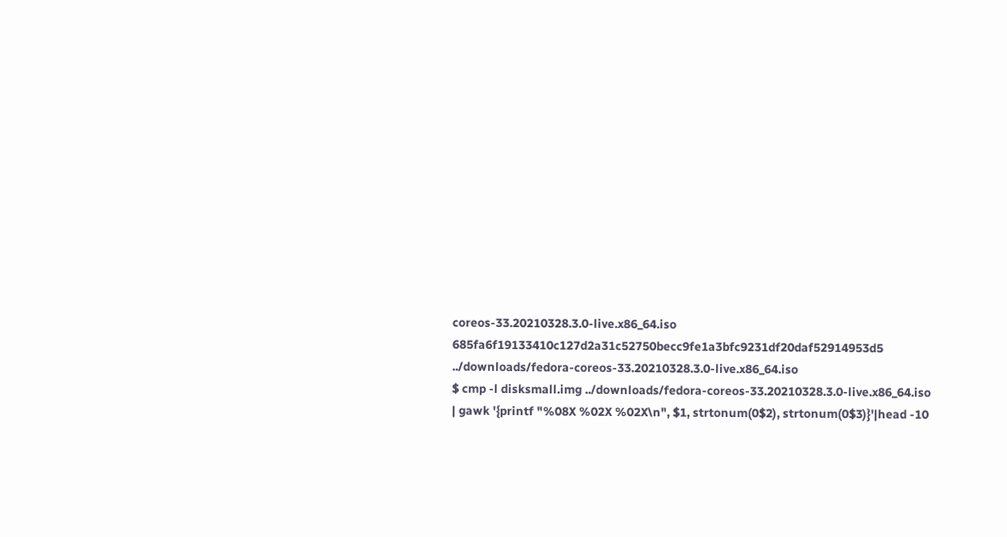coreos-33.20210328.3.0-live.x86_64.iso
685fa6f19133410c127d2a31c52750becc9fe1a3bfc9231df20daf52914953d5  ../downloads/fedora-coreos-33.20210328.3.0-live.x86_64.iso
$ cmp -l disksmall.img ../downloads/fedora-coreos-33.20210328.3.0-live.x86_64.iso | gawk '{printf "%08X %02X %02X\n", $1, strtonum(0$2), strtonum(0$3)}'|head -10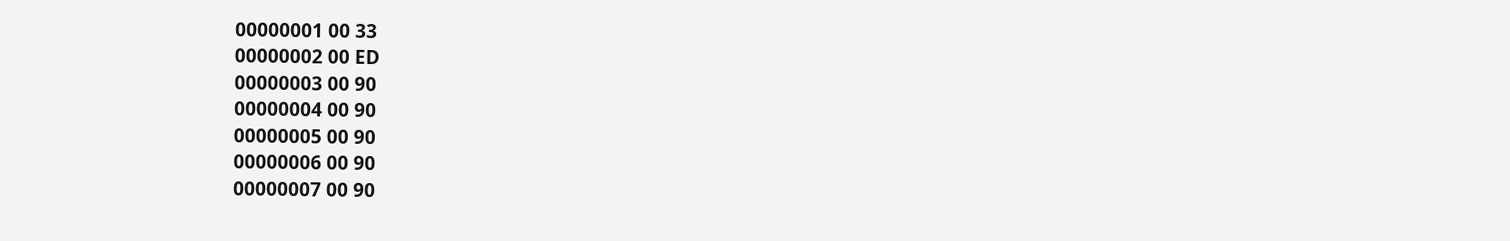00000001 00 33
00000002 00 ED
00000003 00 90
00000004 00 90
00000005 00 90
00000006 00 90
00000007 00 90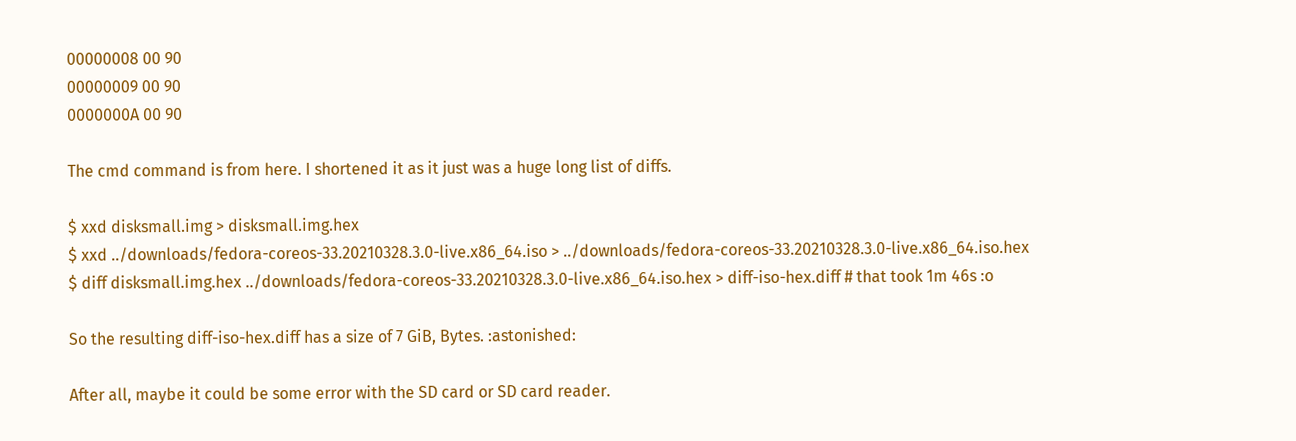00000008 00 90
00000009 00 90
0000000A 00 90

The cmd command is from here. I shortened it as it just was a huge long list of diffs.

$ xxd disksmall.img > disksmall.img.hex
$ xxd ../downloads/fedora-coreos-33.20210328.3.0-live.x86_64.iso > ../downloads/fedora-coreos-33.20210328.3.0-live.x86_64.iso.hex
$ diff disksmall.img.hex ../downloads/fedora-coreos-33.20210328.3.0-live.x86_64.iso.hex > diff-iso-hex.diff # that took 1m 46s :o

So the resulting diff-iso-hex.diff has a size of 7 GiB, Bytes. :astonished:

After all, maybe it could be some error with the SD card or SD card reader.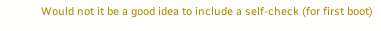Would not it be a good idea to include a self-check (for first boot)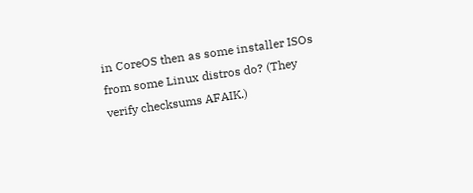in CoreOS then as some installer ISOs from some Linux distros do? (They verify checksums AFAIK.)